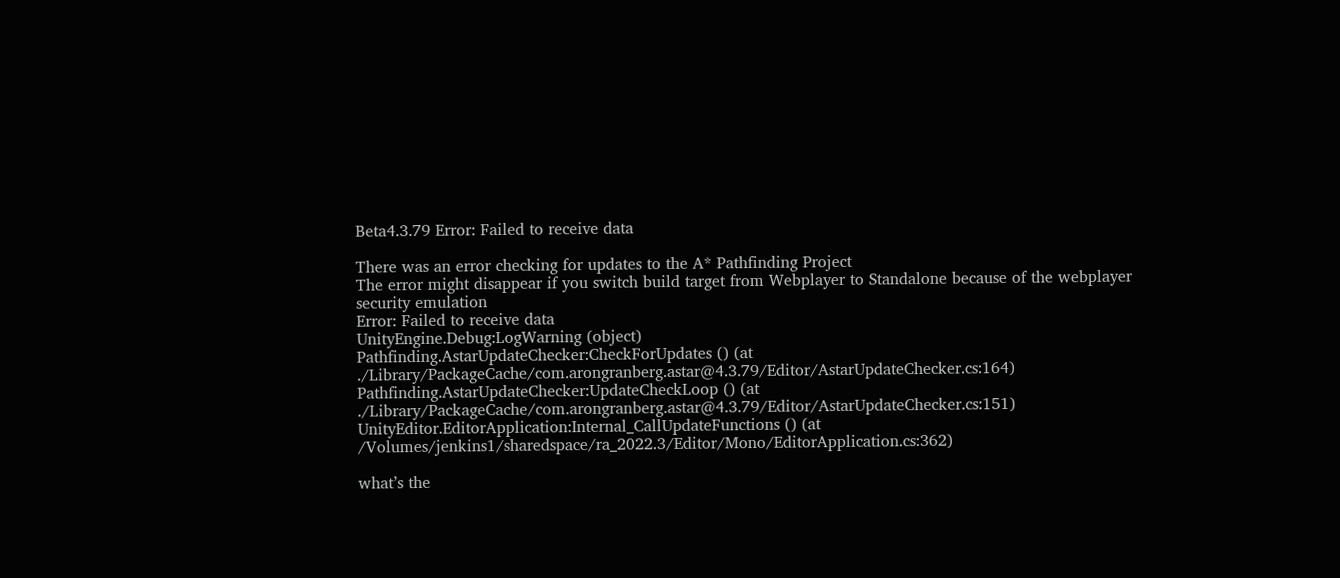Beta4.3.79 Error: Failed to receive data

There was an error checking for updates to the A* Pathfinding Project
The error might disappear if you switch build target from Webplayer to Standalone because of the webplayer security emulation
Error: Failed to receive data
UnityEngine.Debug:LogWarning (object)
Pathfinding.AstarUpdateChecker:CheckForUpdates () (at ./Library/PackageCache/com.arongranberg.astar@4.3.79/Editor/AstarUpdateChecker.cs:164)
Pathfinding.AstarUpdateChecker:UpdateCheckLoop () (at ./Library/PackageCache/com.arongranberg.astar@4.3.79/Editor/AstarUpdateChecker.cs:151)
UnityEditor.EditorApplication:Internal_CallUpdateFunctions () (at /Volumes/jenkins1/sharedspace/ra_2022.3/Editor/Mono/EditorApplication.cs:362)

what’s the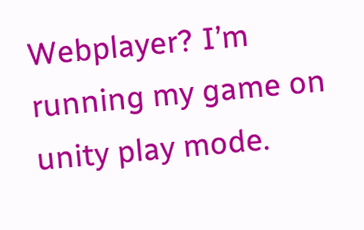Webplayer? I’m running my game on unity play mode.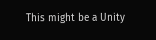This might be a Unity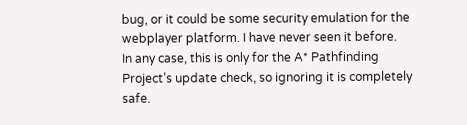bug, or it could be some security emulation for the webplayer platform. I have never seen it before.
In any case, this is only for the A* Pathfinding Project’s update check, so ignoring it is completely safe.